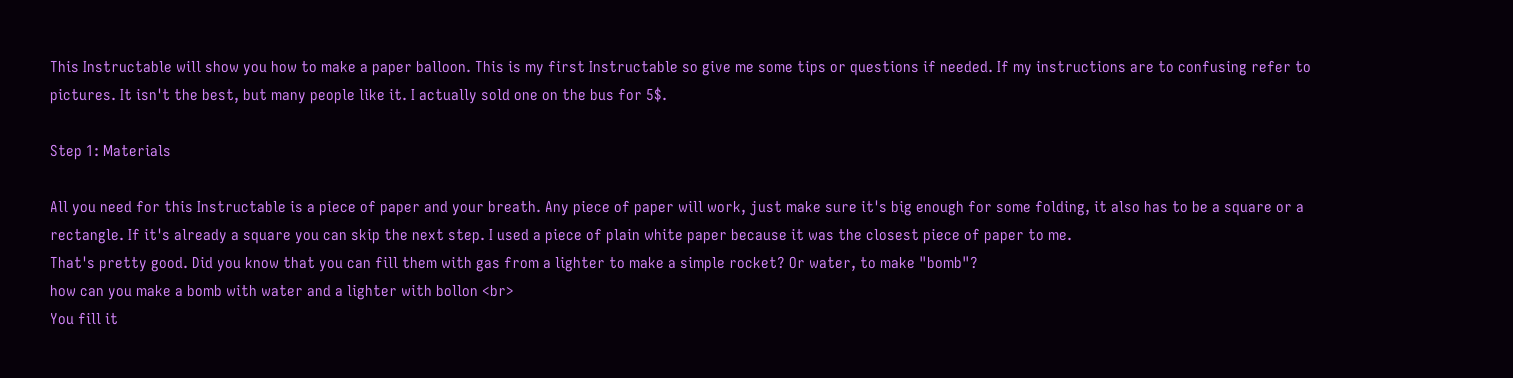This Instructable will show you how to make a paper balloon. This is my first Instructable so give me some tips or questions if needed. If my instructions are to confusing refer to pictures. It isn't the best, but many people like it. I actually sold one on the bus for 5$.

Step 1: Materials

All you need for this Instructable is a piece of paper and your breath. Any piece of paper will work, just make sure it's big enough for some folding, it also has to be a square or a rectangle. If it's already a square you can skip the next step. I used a piece of plain white paper because it was the closest piece of paper to me.
That's pretty good. Did you know that you can fill them with gas from a lighter to make a simple rocket? Or water, to make "bomb"?
how can you make a bomb with water and a lighter with bollon <br>
You fill it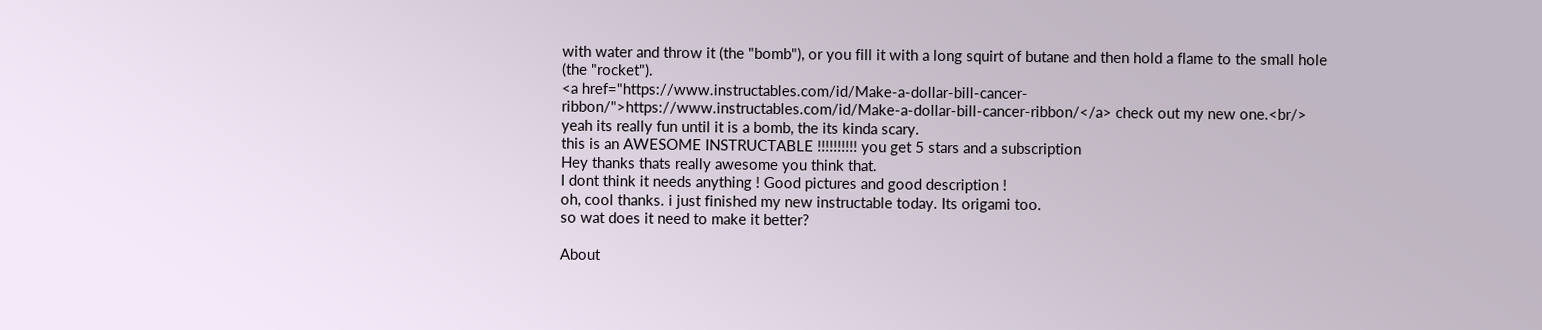with water and throw it (the "bomb"), or you fill it with a long squirt of butane and then hold a flame to the small hole (the "rocket").
<a href="https://www.instructables.com/id/Make-a-dollar-bill-cancer-ribbon/">https://www.instructables.com/id/Make-a-dollar-bill-cancer-ribbon/</a> check out my new one.<br/>
yeah its really fun until it is a bomb, the its kinda scary.
this is an AWESOME INSTRUCTABLE !!!!!!!!!! you get 5 stars and a subscription
Hey thanks thats really awesome you think that.
I dont think it needs anything ! Good pictures and good description !
oh, cool thanks. i just finished my new instructable today. Its origami too.
so wat does it need to make it better?

About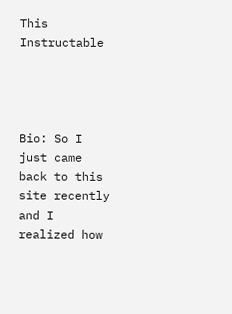This Instructable




Bio: So I just came back to this site recently and I realized how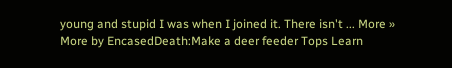young and stupid I was when I joined it. There isn't ... More »
More by EncasedDeath:Make a deer feeder Tops Learn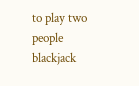to play two people blackjack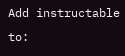Add instructable to: